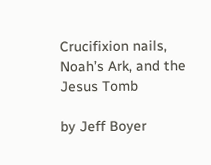Crucifixion nails, Noah’s Ark, and the Jesus Tomb

by Jeff Boyer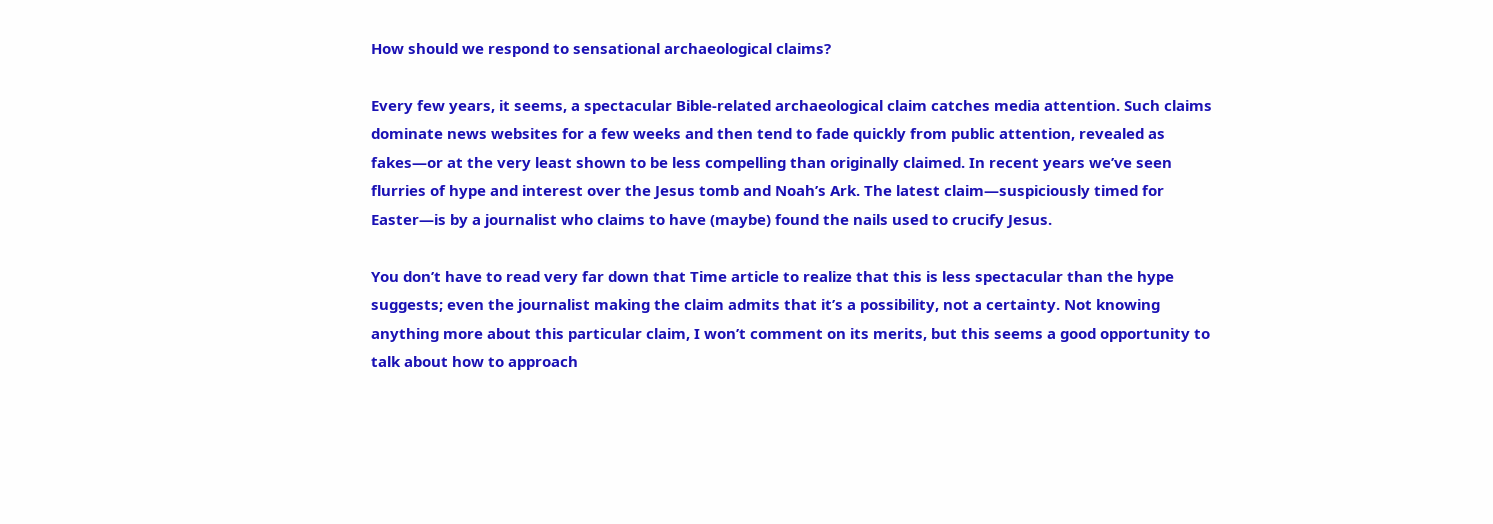How should we respond to sensational archaeological claims?

Every few years, it seems, a spectacular Bible-related archaeological claim catches media attention. Such claims dominate news websites for a few weeks and then tend to fade quickly from public attention, revealed as fakes—or at the very least shown to be less compelling than originally claimed. In recent years we’ve seen flurries of hype and interest over the Jesus tomb and Noah’s Ark. The latest claim—suspiciously timed for Easter—is by a journalist who claims to have (maybe) found the nails used to crucify Jesus.

You don’t have to read very far down that Time article to realize that this is less spectacular than the hype suggests; even the journalist making the claim admits that it’s a possibility, not a certainty. Not knowing anything more about this particular claim, I won’t comment on its merits, but this seems a good opportunity to talk about how to approach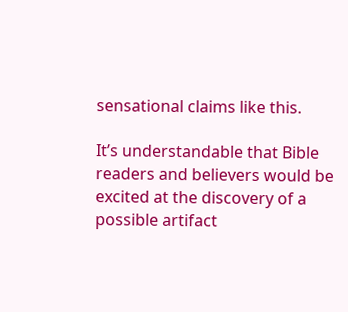sensational claims like this.

It’s understandable that Bible readers and believers would be excited at the discovery of a possible artifact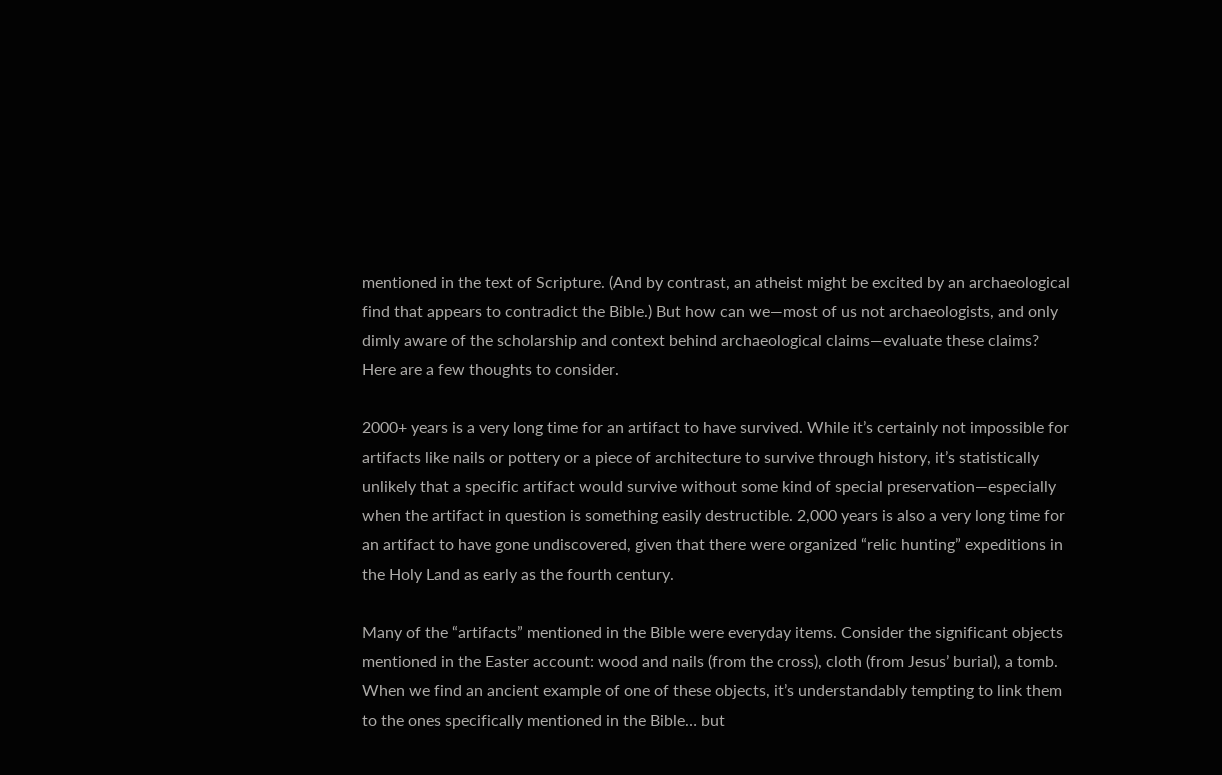mentioned in the text of Scripture. (And by contrast, an atheist might be excited by an archaeological find that appears to contradict the Bible.) But how can we—most of us not archaeologists, and only dimly aware of the scholarship and context behind archaeological claims—evaluate these claims? Here are a few thoughts to consider.

2000+ years is a very long time for an artifact to have survived. While it’s certainly not impossible for artifacts like nails or pottery or a piece of architecture to survive through history, it’s statistically unlikely that a specific artifact would survive without some kind of special preservation—especially when the artifact in question is something easily destructible. 2,000 years is also a very long time for an artifact to have gone undiscovered, given that there were organized “relic hunting” expeditions in the Holy Land as early as the fourth century.

Many of the “artifacts” mentioned in the Bible were everyday items. Consider the significant objects mentioned in the Easter account: wood and nails (from the cross), cloth (from Jesus’ burial), a tomb. When we find an ancient example of one of these objects, it’s understandably tempting to link them to the ones specifically mentioned in the Bible… but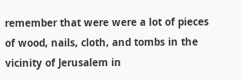remember that were were a lot of pieces of wood, nails, cloth, and tombs in the vicinity of Jerusalem in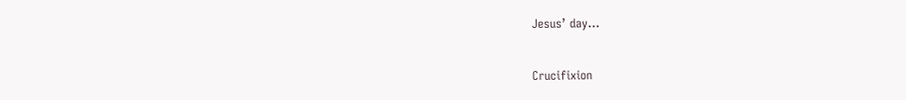Jesus’ day…


Crucifixion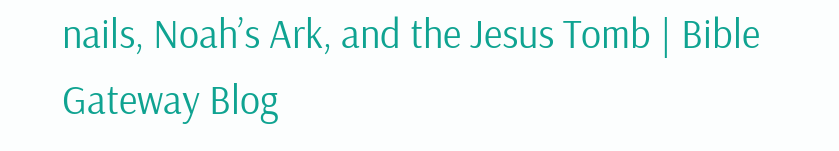nails, Noah’s Ark, and the Jesus Tomb | Bible Gateway Blog